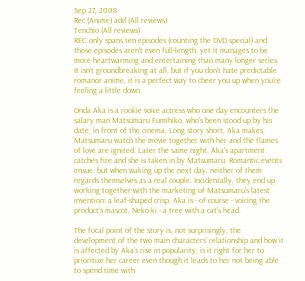Sep 27, 2008
Rec (Anime) add (All reviews)
Tenchio (All reviews)
REC only spans ten episodes (counting the DVD special) and those episodes aren't even full-length, yet it manages to be more heartwarming and entertaining than many longer series. It isn't groundbreaking at all, but if you don't hate predictable romance anime, it is a perfect way to cheer you up when you're feeling a little down.

Onda Aka is a rookie voice actress who one day encounters the salary man Matsumaru Fumihiko, who's been stood up by his date, in front of the cinema. Long story short, Aka makes Matsumaru watch the movie together with her and the flames of love are ignited. Later the same night, Aka's apartment catches fire and she is taken in by Matsumaru. Romantic events ensue, but when waking up the next day, neither of them regards themselves as a real couple. Incidentally, they end up working together with the marketing of Matsumaru's latest invention: a leaf-shaped crisp. Aka is - of course - voicing the product's mascot, Neko-ki - a tree with a cat's head.

The focal point of the story is, not surprisingly, the development of the two main characters' relationship and how it is affected by Aka's rise in popularity; is it right for her to prioritize her career even though it leads to her not being able to spend time with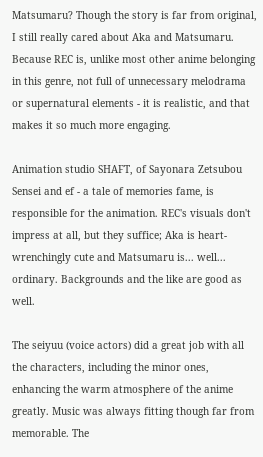Matsumaru? Though the story is far from original, I still really cared about Aka and Matsumaru. Because REC is, unlike most other anime belonging in this genre, not full of unnecessary melodrama or supernatural elements - it is realistic, and that makes it so much more engaging.

Animation studio SHAFT, of Sayonara Zetsubou Sensei and ef - a tale of memories fame, is responsible for the animation. REC's visuals don't impress at all, but they suffice; Aka is heart-wrenchingly cute and Matsumaru is... well... ordinary. Backgrounds and the like are good as well.

The seiyuu (voice actors) did a great job with all the characters, including the minor ones, enhancing the warm atmosphere of the anime greatly. Music was always fitting though far from memorable. The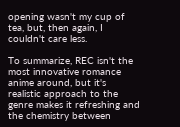opening wasn't my cup of tea, but, then again, I couldn't care less.

To summarize, REC isn't the most innovative romance anime around, but it's realistic approach to the genre makes it refreshing and the chemistry between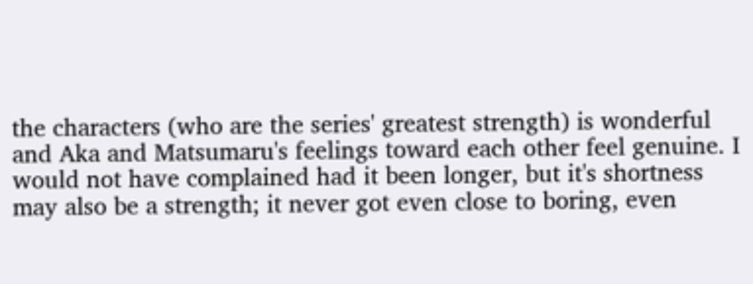the characters (who are the series' greatest strength) is wonderful and Aka and Matsumaru's feelings toward each other feel genuine. I would not have complained had it been longer, but it's shortness may also be a strength; it never got even close to boring, even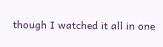though I watched it all in one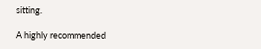sitting.

A highly recommended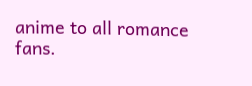anime to all romance fans.